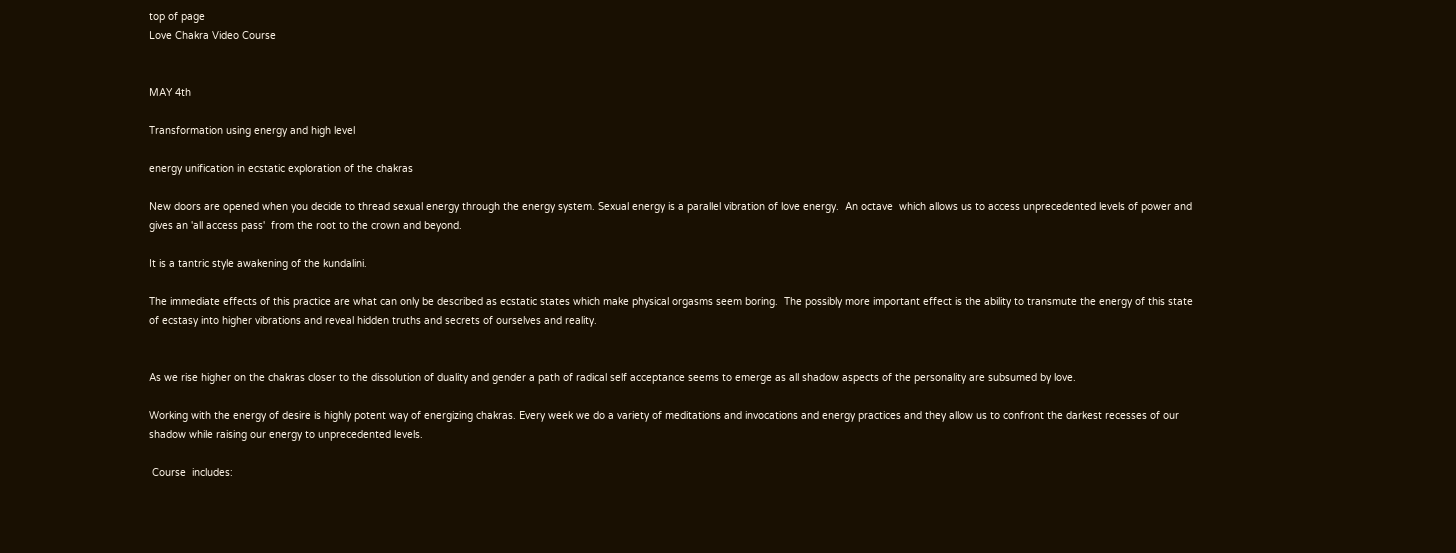top of page
Love Chakra Video Course


MAY 4th

Transformation using energy and high level

energy unification in ecstatic exploration of the chakras

New doors are opened when you decide to thread sexual energy through the energy system. Sexual energy is a parallel vibration of love energy.  An octave  which allows us to access unprecedented levels of power and gives an 'all access pass'  from the root to the crown and beyond.

It is a tantric style awakening of the kundalini.

The immediate effects of this practice are what can only be described as ecstatic states which make physical orgasms seem boring.  The possibly more important effect is the ability to transmute the energy of this state of ecstasy into higher vibrations and reveal hidden truths and secrets of ourselves and reality.


As we rise higher on the chakras closer to the dissolution of duality and gender a path of radical self acceptance seems to emerge as all shadow aspects of the personality are subsumed by love.

Working with the energy of desire is highly potent way of energizing chakras. Every week we do a variety of meditations and invocations and energy practices and they allow us to confront the darkest recesses of our shadow while raising our energy to unprecedented levels.

 Course  includes: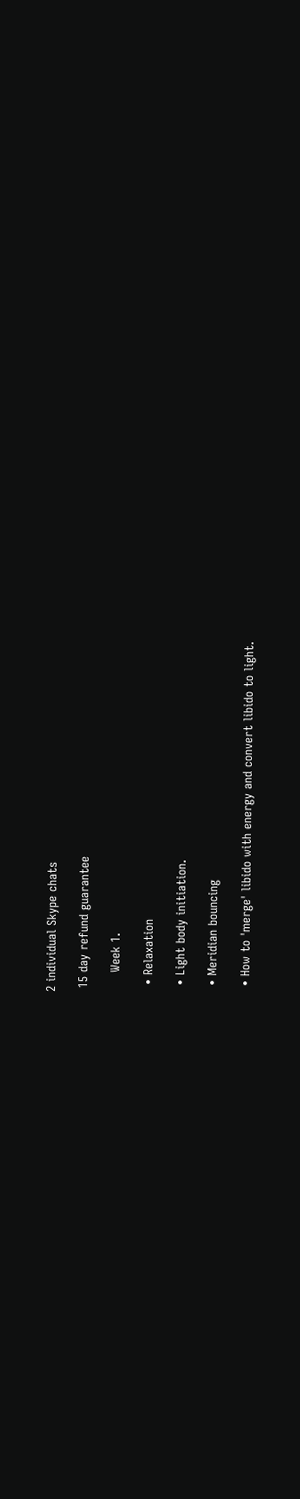2 individual Skype chats

 15 day refund guarantee

     Week 1.

  • Relaxation

  • Light body initiation.

  • Meridian bouncing

  • How to 'merge' libido with energy and convert libido to light.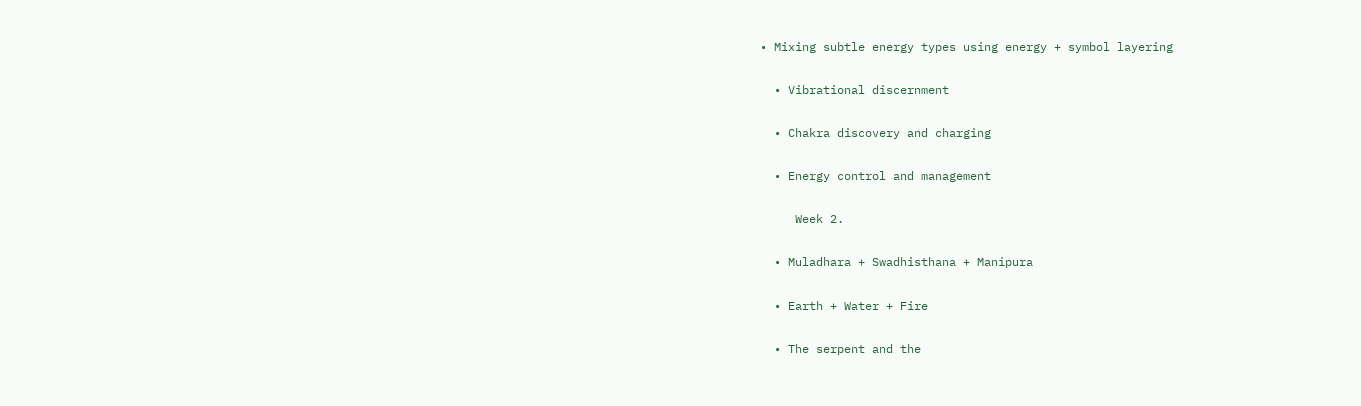• Mixing subtle energy types using energy + symbol layering

  • Vibrational discernment

  • Chakra discovery and charging

  • Energy control and management

     Week 2.

  • Muladhara + Swadhisthana + Manipura

  • Earth + Water + Fire

  • The serpent and the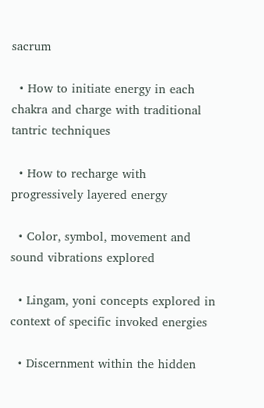sacrum

  • How to initiate energy in each chakra and charge with traditional tantric techniques

  • How to recharge with progressively layered energy

  • Color, symbol, movement and sound vibrations explored

  • Lingam, yoni concepts explored in context of specific invoked energies

  • Discernment within the hidden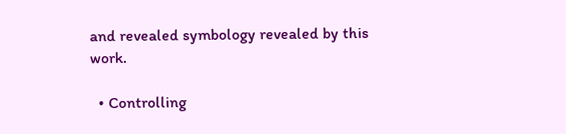and revealed symbology revealed by this work.

  • Controlling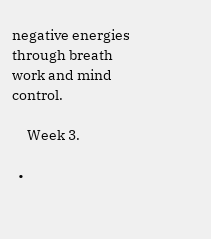negative energies through breath work and mind control.

     Week 3.

  •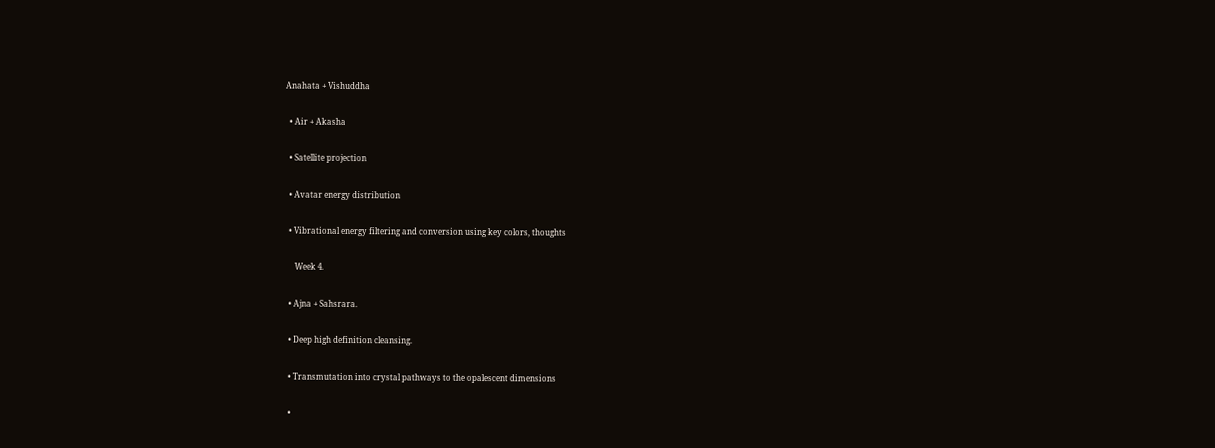Anahata + Vishuddha

  • Air + Akasha

  • Satellite projection

  • Avatar energy distribution

  • Vibrational energy filtering and conversion using key colors, thoughts

     Week 4.

  • Ajna + Sahsrara.

  • Deep high definition cleansing.

  • Transmutation into crystal pathways to the opalescent dimensions

  •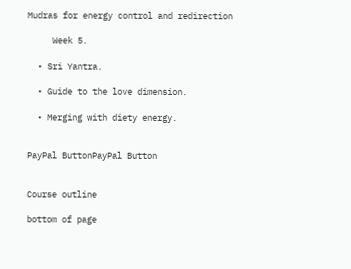Mudras for energy control and redirection

     Week 5.

  • Sri Yantra.

  • Guide to the love dimension.

  • Merging with diety energy.


PayPal ButtonPayPal Button


Course outline

bottom of page